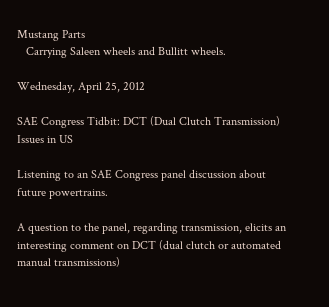Mustang Parts
   Carrying Saleen wheels and Bullitt wheels.

Wednesday, April 25, 2012

SAE Congress Tidbit: DCT (Dual Clutch Transmission) Issues in US

Listening to an SAE Congress panel discussion about future powertrains.

A question to the panel, regarding transmission, elicits an interesting comment on DCT (dual clutch or automated manual transmissions)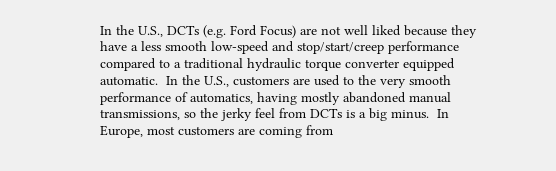In the U.S., DCTs (e.g. Ford Focus) are not well liked because they have a less smooth low-speed and stop/start/creep performance compared to a traditional hydraulic torque converter equipped automatic.  In the U.S., customers are used to the very smooth performance of automatics, having mostly abandoned manual transmissions, so the jerky feel from DCTs is a big minus.  In Europe, most customers are coming from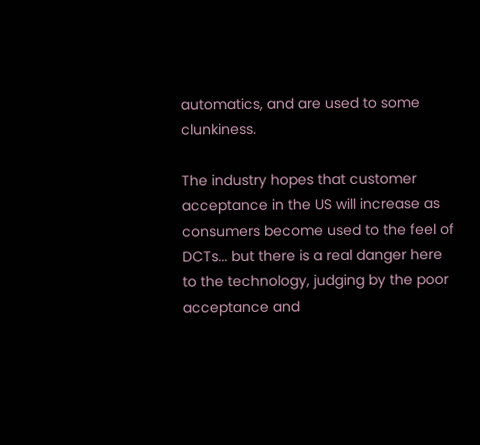automatics, and are used to some clunkiness.

The industry hopes that customer acceptance in the US will increase as consumers become used to the feel of DCTs... but there is a real danger here to the technology, judging by the poor acceptance and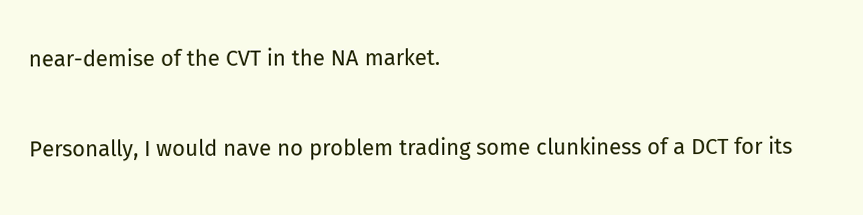near-demise of the CVT in the NA market.

Personally, I would nave no problem trading some clunkiness of a DCT for its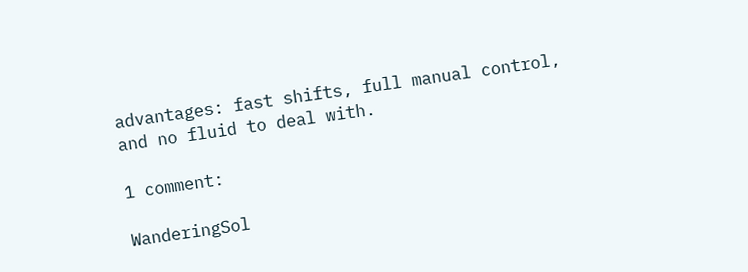advantages: fast shifts, full manual control, and no fluid to deal with.

1 comment:

WanderingSol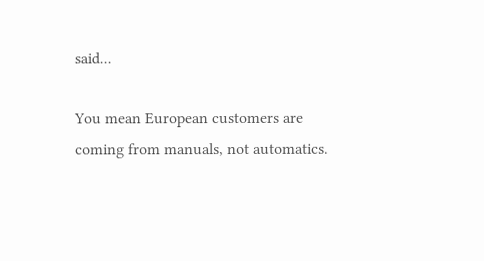said...

You mean European customers are coming from manuals, not automatics.